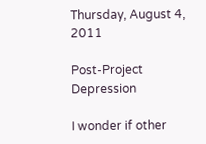Thursday, August 4, 2011

Post-Project Depression

I wonder if other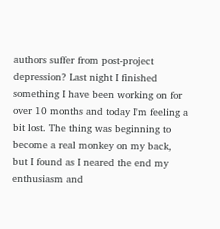authors suffer from post-project depression? Last night I finished something I have been working on for over 10 months and today I'm feeling a bit lost. The thing was beginning to become a real monkey on my back, but I found as I neared the end my enthusiasm and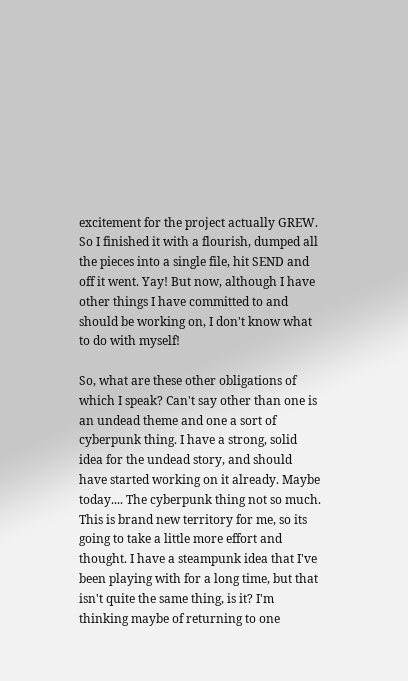excitement for the project actually GREW. So I finished it with a flourish, dumped all the pieces into a single file, hit SEND and off it went. Yay! But now, although I have other things I have committed to and should be working on, I don't know what to do with myself!

So, what are these other obligations of which I speak? Can't say other than one is an undead theme and one a sort of cyberpunk thing. I have a strong, solid idea for the undead story, and should have started working on it already. Maybe today.... The cyberpunk thing not so much. This is brand new territory for me, so its going to take a little more effort and thought. I have a steampunk idea that I've been playing with for a long time, but that isn't quite the same thing, is it? I'm thinking maybe of returning to one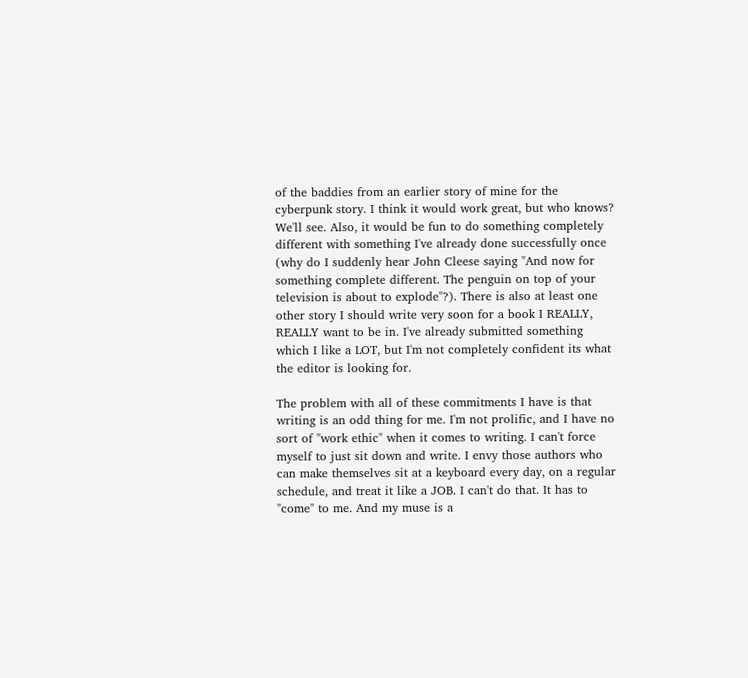of the baddies from an earlier story of mine for the cyberpunk story. I think it would work great, but who knows? We'll see. Also, it would be fun to do something completely different with something I've already done successfully once (why do I suddenly hear John Cleese saying "And now for something complete different. The penguin on top of your television is about to explode"?). There is also at least one other story I should write very soon for a book I REALLY, REALLY want to be in. I've already submitted something which I like a LOT, but I'm not completely confident its what the editor is looking for.

The problem with all of these commitments I have is that writing is an odd thing for me. I'm not prolific, and I have no sort of "work ethic" when it comes to writing. I can't force myself to just sit down and write. I envy those authors who can make themselves sit at a keyboard every day, on a regular schedule, and treat it like a JOB. I can't do that. It has to "come" to me. And my muse is a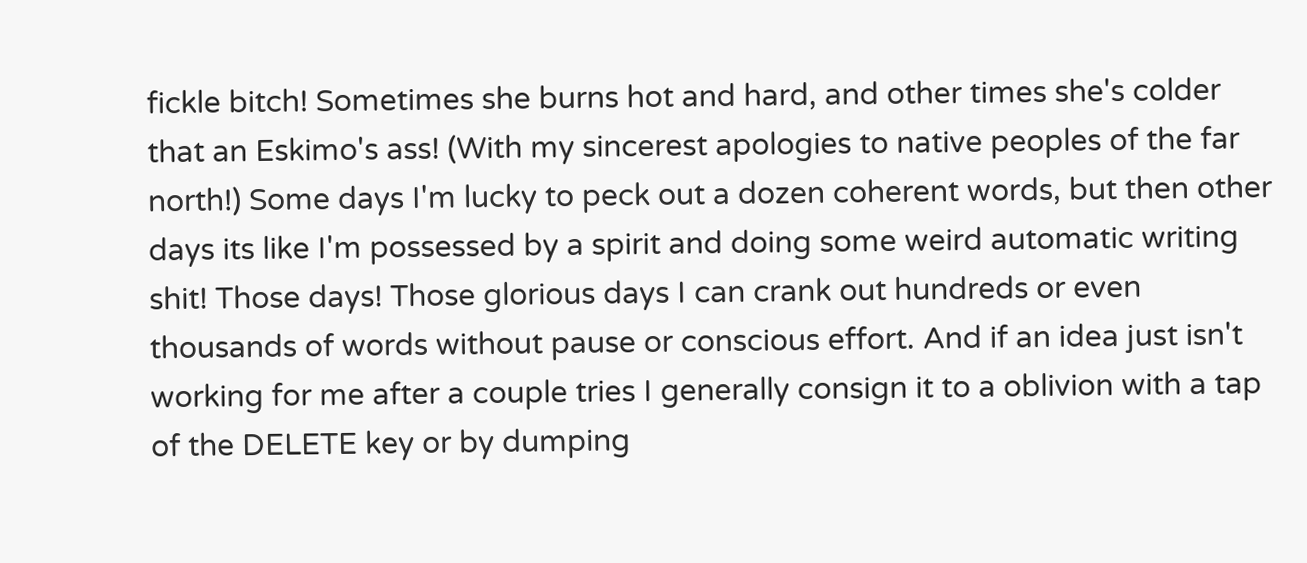fickle bitch! Sometimes she burns hot and hard, and other times she's colder that an Eskimo's ass! (With my sincerest apologies to native peoples of the far north!) Some days I'm lucky to peck out a dozen coherent words, but then other days its like I'm possessed by a spirit and doing some weird automatic writing shit! Those days! Those glorious days I can crank out hundreds or even thousands of words without pause or conscious effort. And if an idea just isn't working for me after a couple tries I generally consign it to a oblivion with a tap of the DELETE key or by dumping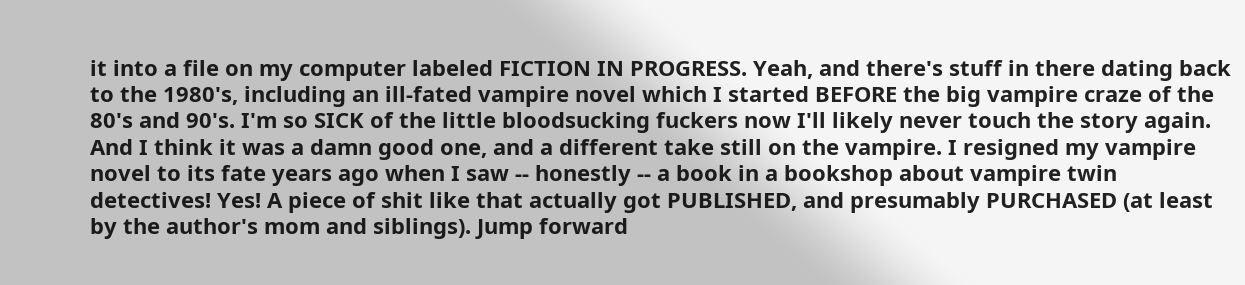it into a file on my computer labeled FICTION IN PROGRESS. Yeah, and there's stuff in there dating back to the 1980's, including an ill-fated vampire novel which I started BEFORE the big vampire craze of the 80's and 90's. I'm so SICK of the little bloodsucking fuckers now I'll likely never touch the story again. And I think it was a damn good one, and a different take still on the vampire. I resigned my vampire novel to its fate years ago when I saw -- honestly -- a book in a bookshop about vampire twin detectives! Yes! A piece of shit like that actually got PUBLISHED, and presumably PURCHASED (at least by the author's mom and siblings). Jump forward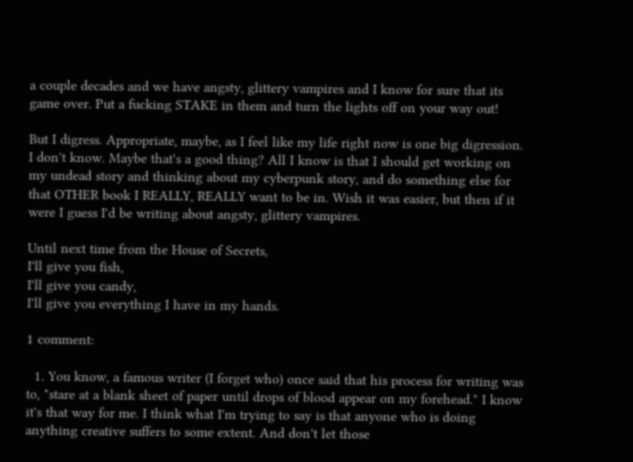a couple decades and we have angsty, glittery vampires and I know for sure that its game over. Put a fucking STAKE in them and turn the lights off on your way out!

But I digress. Appropriate, maybe, as I feel like my life right now is one big digression. I don't know. Maybe that's a good thing? All I know is that I should get working on my undead story and thinking about my cyberpunk story, and do something else for that OTHER book I REALLY, REALLY want to be in. Wish it was easier, but then if it were I guess I'd be writing about angsty, glittery vampires.

Until next time from the House of Secrets,
I'll give you fish,
I'll give you candy,
I'll give you everything I have in my hands.

1 comment:

  1. You know, a famous writer (I forget who) once said that his process for writing was to, "stare at a blank sheet of paper until drops of blood appear on my forehead." I know it's that way for me. I think what I'm trying to say is that anyone who is doing anything creative suffers to some extent. And don't let those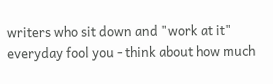writers who sit down and "work at it" everyday fool you - think about how much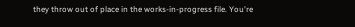they throw out of place in the works-in-progress file. You're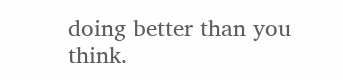doing better than you think.